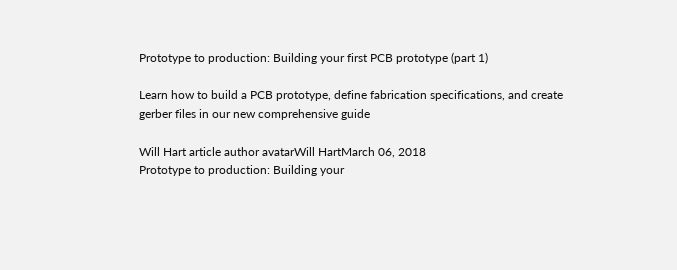Prototype to production: Building your first PCB prototype (part 1)

Learn how to build a PCB prototype, define fabrication specifications, and create gerber files in our new comprehensive guide

Will Hart article author avatarWill HartMarch 06, 2018
Prototype to production: Building your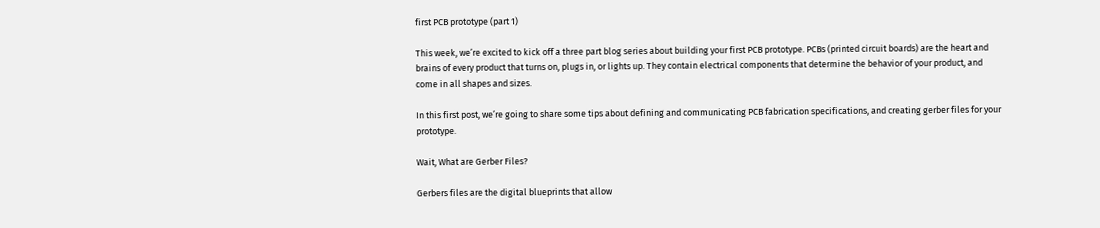first PCB prototype (part 1)

This week, we’re excited to kick off a three part blog series about building your first PCB prototype. PCBs (printed circuit boards) are the heart and brains of every product that turns on, plugs in, or lights up. They contain electrical components that determine the behavior of your product, and come in all shapes and sizes.

In this first post, we’re going to share some tips about defining and communicating PCB fabrication specifications, and creating gerber files for your prototype.

Wait, What are Gerber Files?

Gerbers files are the digital blueprints that allow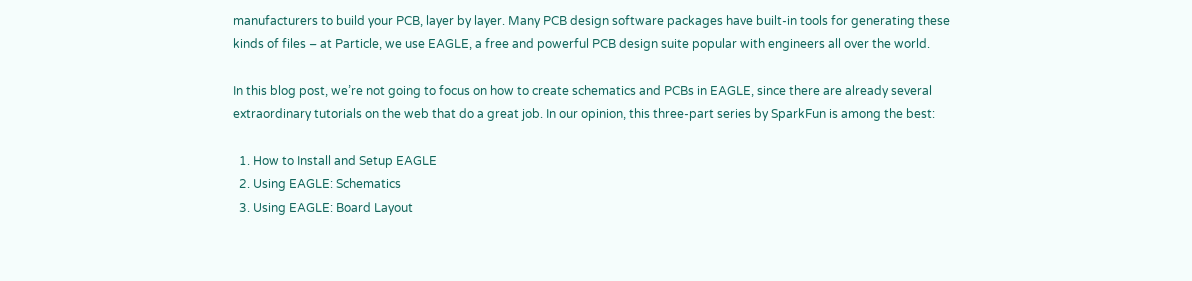manufacturers to build your PCB, layer by layer. Many PCB design software packages have built-in tools for generating these kinds of files – at Particle, we use EAGLE, a free and powerful PCB design suite popular with engineers all over the world.

In this blog post, we’re not going to focus on how to create schematics and PCBs in EAGLE, since there are already several extraordinary tutorials on the web that do a great job. In our opinion, this three-part series by SparkFun is among the best:

  1. How to Install and Setup EAGLE
  2. Using EAGLE: Schematics
  3. Using EAGLE: Board Layout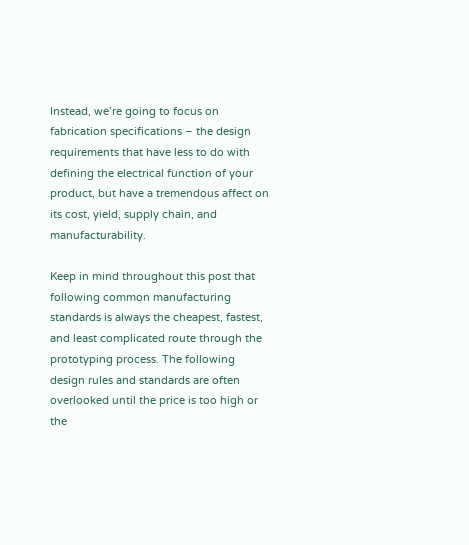Instead, we’re going to focus on fabrication specifications – the design requirements that have less to do with defining the electrical function of your product, but have a tremendous affect on its cost, yield, supply chain, and manufacturability.

Keep in mind throughout this post that following common manufacturing standards is always the cheapest, fastest, and least complicated route through the prototyping process. The following design rules and standards are often overlooked until the price is too high or the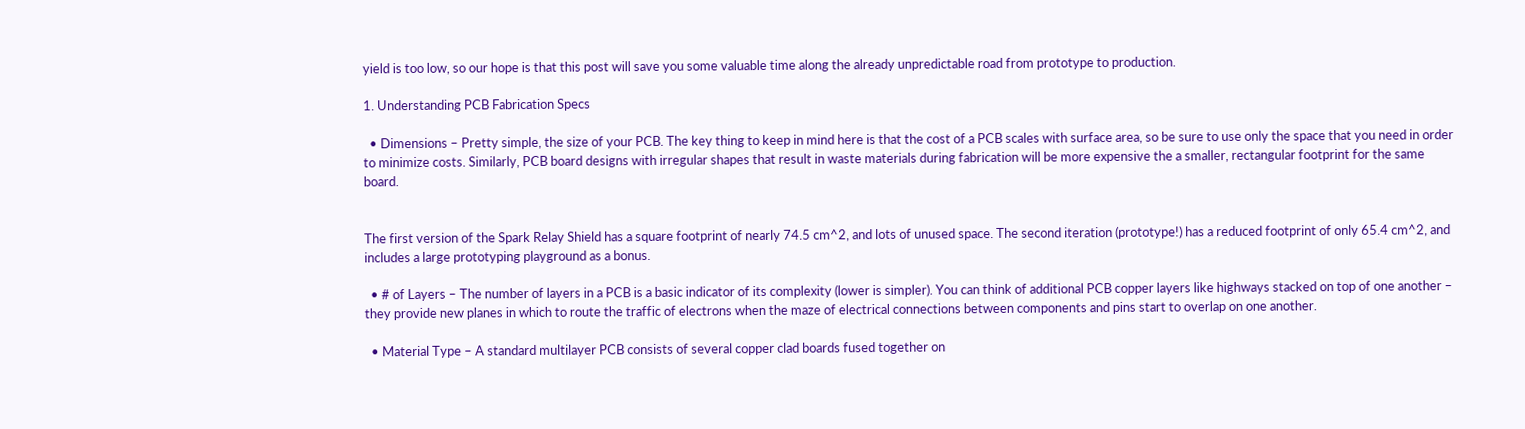yield is too low, so our hope is that this post will save you some valuable time along the already unpredictable road from prototype to production.

1. Understanding PCB Fabrication Specs

  • Dimensions – Pretty simple, the size of your PCB. The key thing to keep in mind here is that the cost of a PCB scales with surface area, so be sure to use only the space that you need in order to minimize costs. Similarly, PCB board designs with irregular shapes that result in waste materials during fabrication will be more expensive the a smaller, rectangular footprint for the same board.


The first version of the Spark Relay Shield has a square footprint of nearly 74.5 cm^2, and lots of unused space. The second iteration (prototype!) has a reduced footprint of only 65.4 cm^2, and includes a large prototyping playground as a bonus.

  • # of Layers – The number of layers in a PCB is a basic indicator of its complexity (lower is simpler). You can think of additional PCB copper layers like highways stacked on top of one another – they provide new planes in which to route the traffic of electrons when the maze of electrical connections between components and pins start to overlap on one another.

  • Material Type – A standard multilayer PCB consists of several copper clad boards fused together on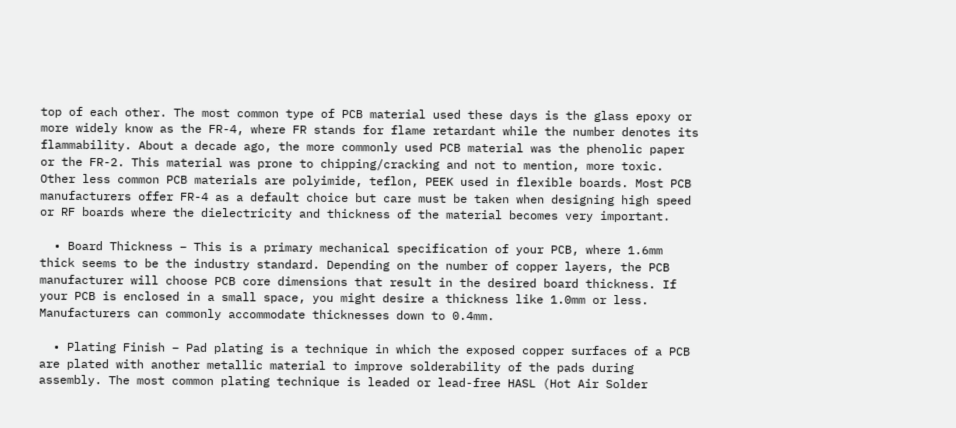top of each other. The most common type of PCB material used these days is the glass epoxy or more widely know as the FR-4, where FR stands for flame retardant while the number denotes its flammability. About a decade ago, the more commonly used PCB material was the phenolic paper or the FR-2. This material was prone to chipping/cracking and not to mention, more toxic. Other less common PCB materials are polyimide, teflon, PEEK used in flexible boards. Most PCB manufacturers offer FR-4 as a default choice but care must be taken when designing high speed or RF boards where the dielectricity and thickness of the material becomes very important.

  • Board Thickness – This is a primary mechanical specification of your PCB, where 1.6mm thick seems to be the industry standard. Depending on the number of copper layers, the PCB manufacturer will choose PCB core dimensions that result in the desired board thickness. If your PCB is enclosed in a small space, you might desire a thickness like 1.0mm or less. Manufacturers can commonly accommodate thicknesses down to 0.4mm.

  • Plating Finish – Pad plating is a technique in which the exposed copper surfaces of a PCB are plated with another metallic material to improve solderability of the pads during assembly. The most common plating technique is leaded or lead-free HASL (Hot Air Solder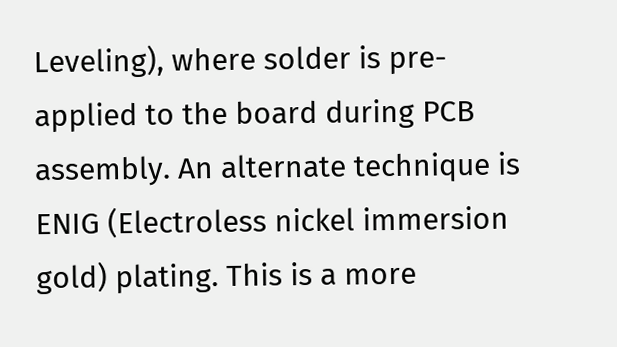Leveling), where solder is pre-applied to the board during PCB assembly. An alternate technique is ENIG (Electroless nickel immersion gold) plating. This is a more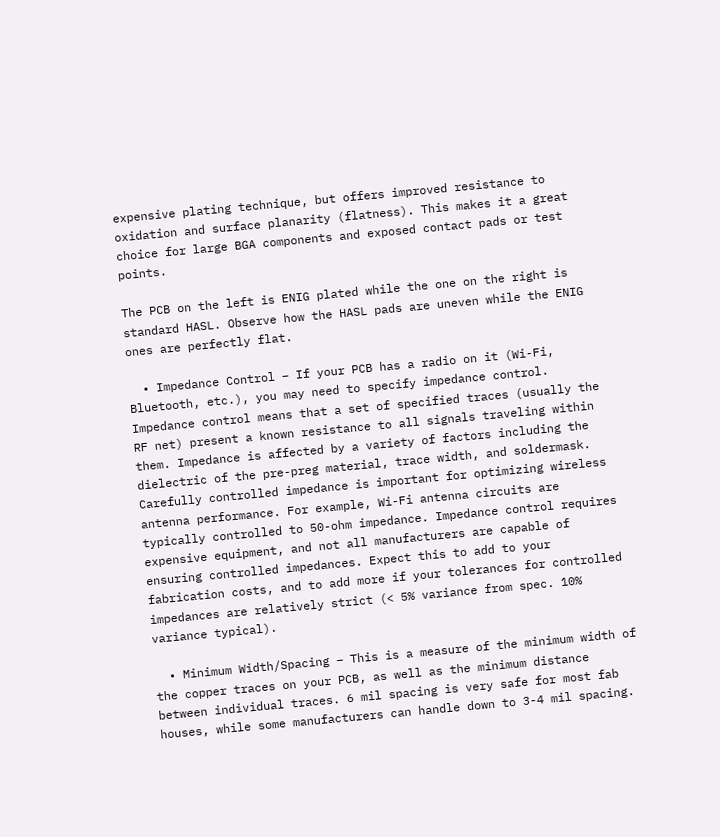expensive plating technique, but offers improved resistance to oxidation and surface planarity (flatness). This makes it a great choice for large BGA components and exposed contact pads or test points.

The PCB on the left is ENIG plated while the one on the right is standard HASL. Observe how the HASL pads are uneven while the ENIG ones are perfectly flat.

  • Impedance Control – If your PCB has a radio on it (Wi-Fi, Bluetooth, etc.), you may need to specify impedance control. Impedance control means that a set of specified traces (usually the RF net) present a known resistance to all signals traveling within them. Impedance is affected by a variety of factors including the dielectric of the pre-preg material, trace width, and soldermask. Carefully controlled impedance is important for optimizing wireless antenna performance. For example, Wi-Fi antenna circuits are typically controlled to 50-ohm impedance. Impedance control requires expensive equipment, and not all manufacturers are capable of ensuring controlled impedances. Expect this to add to your fabrication costs, and to add more if your tolerances for controlled impedances are relatively strict (< 5% variance from spec. 10% variance typical).

  • Minimum Width/Spacing – This is a measure of the minimum width of the copper traces on your PCB, as well as the minimum distance between individual traces. 6 mil spacing is very safe for most fab houses, while some manufacturers can handle down to 3-4 mil spacing.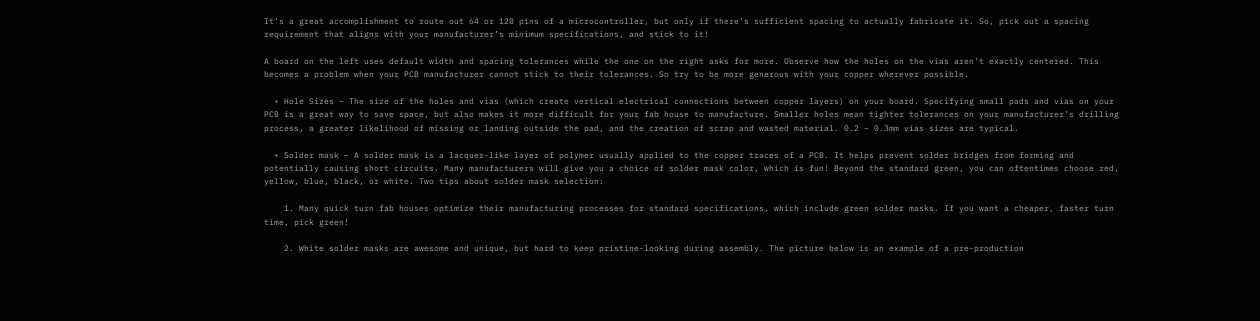It’s a great accomplishment to route out 64 or 128 pins of a microcontroller, but only if there’s sufficient spacing to actually fabricate it. So, pick out a spacing requirement that aligns with your manufacturer’s minimum specifications, and stick to it!

A board on the left uses default width and spacing tolerances while the one on the right asks for more. Observe how the holes on the vias aren’t exactly centered. This becomes a problem when your PCB manufacturer cannot stick to their tolerances. So try to be more generous with your copper wherever possible.

  • Hole Sizes – The size of the holes and vias (which create vertical electrical connections between copper layers) on your board. Specifying small pads and vias on your PCB is a great way to save space, but also makes it more difficult for your fab house to manufacture. Smaller holes mean tighter tolerances on your manufacturer’s drilling process, a greater likelihood of missing or landing outside the pad, and the creation of scrap and wasted material. 0.2 – 0.3mm vias sizes are typical.

  • Solder mask – A solder mask is a lacquer-like layer of polymer usually applied to the copper traces of a PCB. It helps prevent solder bridges from forming and potentially causing short circuits. Many manufacturers will give you a choice of solder mask color, which is fun! Beyond the standard green, you can oftentimes choose red, yellow, blue, black, or white. Two tips about solder mask selection:

    1. Many quick turn fab houses optimize their manufacturing processes for standard specifications, which include green solder masks. If you want a cheaper, faster turn time, pick green!

    2. White solder masks are awesome and unique, but hard to keep pristine-looking during assembly. The picture below is an example of a pre-production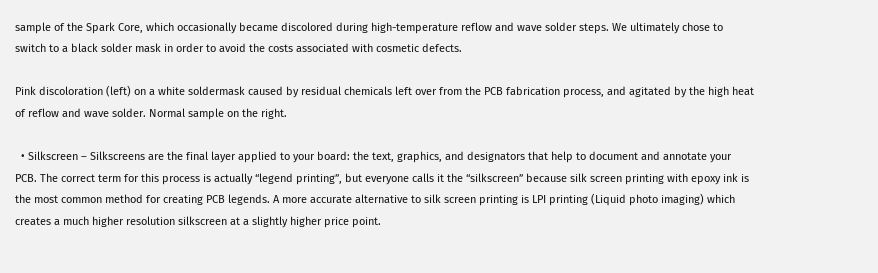sample of the Spark Core, which occasionally became discolored during high-temperature reflow and wave solder steps. We ultimately chose to switch to a black solder mask in order to avoid the costs associated with cosmetic defects.

Pink discoloration (left) on a white soldermask caused by residual chemicals left over from the PCB fabrication process, and agitated by the high heat of reflow and wave solder. Normal sample on the right.

  • Silkscreen – Silkscreens are the final layer applied to your board: the text, graphics, and designators that help to document and annotate your PCB. The correct term for this process is actually “legend printing”, but everyone calls it the “silkscreen” because silk screen printing with epoxy ink is the most common method for creating PCB legends. A more accurate alternative to silk screen printing is LPI printing (Liquid photo imaging) which creates a much higher resolution silkscreen at a slightly higher price point.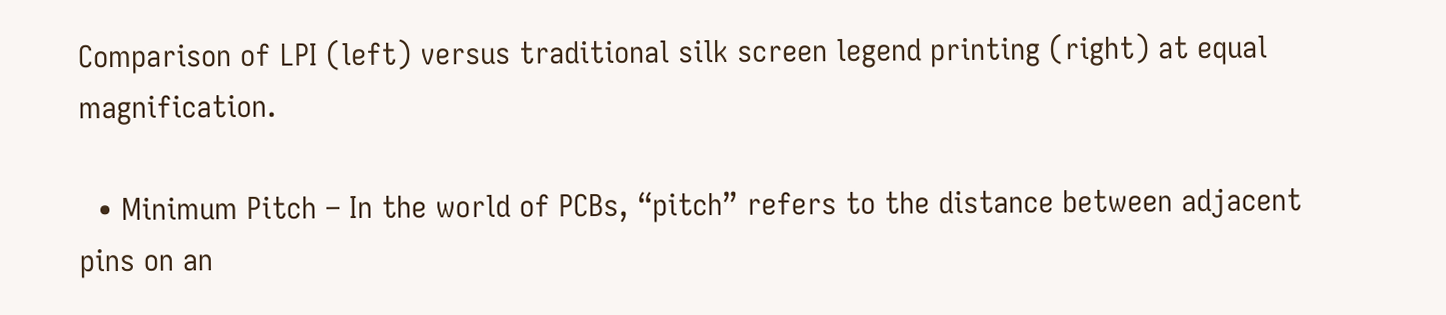Comparison of LPI (left) versus traditional silk screen legend printing (right) at equal magnification.

  • Minimum Pitch – In the world of PCBs, “pitch” refers to the distance between adjacent pins on an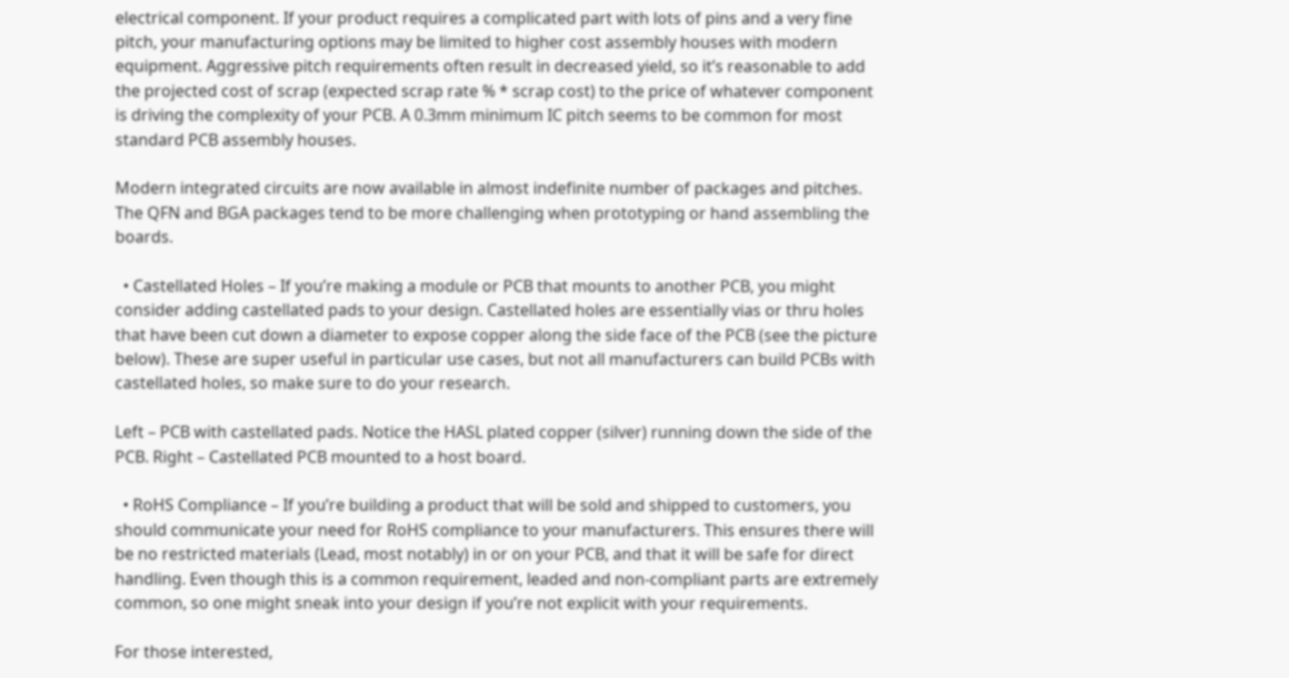electrical component. If your product requires a complicated part with lots of pins and a very fine pitch, your manufacturing options may be limited to higher cost assembly houses with modern equipment. Aggressive pitch requirements often result in decreased yield, so it’s reasonable to add the projected cost of scrap (expected scrap rate % * scrap cost) to the price of whatever component is driving the complexity of your PCB. A 0.3mm minimum IC pitch seems to be common for most standard PCB assembly houses.

Modern integrated circuits are now available in almost indefinite number of packages and pitches. The QFN and BGA packages tend to be more challenging when prototyping or hand assembling the boards.

  • Castellated Holes – If you’re making a module or PCB that mounts to another PCB, you might consider adding castellated pads to your design. Castellated holes are essentially vias or thru holes that have been cut down a diameter to expose copper along the side face of the PCB (see the picture below). These are super useful in particular use cases, but not all manufacturers can build PCBs with castellated holes, so make sure to do your research.

Left – PCB with castellated pads. Notice the HASL plated copper (silver) running down the side of the PCB. Right – Castellated PCB mounted to a host board.

  • RoHS Compliance – If you’re building a product that will be sold and shipped to customers, you should communicate your need for RoHS compliance to your manufacturers. This ensures there will be no restricted materials (Lead, most notably) in or on your PCB, and that it will be safe for direct handling. Even though this is a common requirement, leaded and non-compliant parts are extremely common, so one might sneak into your design if you’re not explicit with your requirements.

For those interested,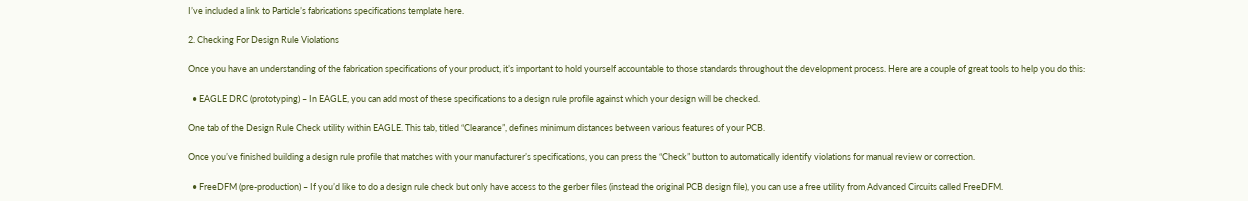I’ve included a link to Particle’s fabrications specifications template here.

2. Checking For Design Rule Violations

Once you have an understanding of the fabrication specifications of your product, it’s important to hold yourself accountable to those standards throughout the development process. Here are a couple of great tools to help you do this:

  • EAGLE DRC (prototyping) – In EAGLE, you can add most of these specifications to a design rule profile against which your design will be checked.

One tab of the Design Rule Check utility within EAGLE. This tab, titled “Clearance”, defines minimum distances between various features of your PCB.

Once you’ve finished building a design rule profile that matches with your manufacturer’s specifications, you can press the “Check” button to automatically identify violations for manual review or correction.

  • FreeDFM (pre-production) – If you’d like to do a design rule check but only have access to the gerber files (instead the original PCB design file), you can use a free utility from Advanced Circuits called FreeDFM.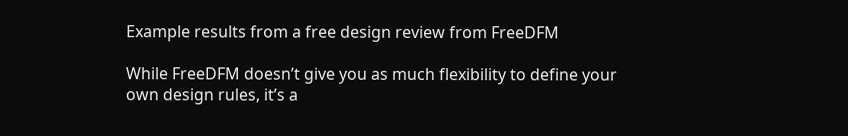Example results from a free design review from FreeDFM

While FreeDFM doesn’t give you as much flexibility to define your own design rules, it’s a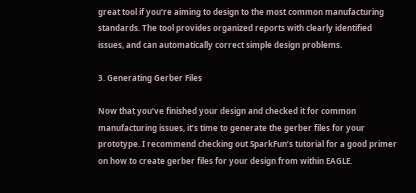great tool if you’re aiming to design to the most common manufacturing standards. The tool provides organized reports with clearly identified issues, and can automatically correct simple design problems.

3. Generating Gerber Files

Now that you’ve finished your design and checked it for common manufacturing issues, it’s time to generate the gerber files for your prototype. I recommend checking out SparkFun’s tutorial for a good primer on how to create gerber files for your design from within EAGLE.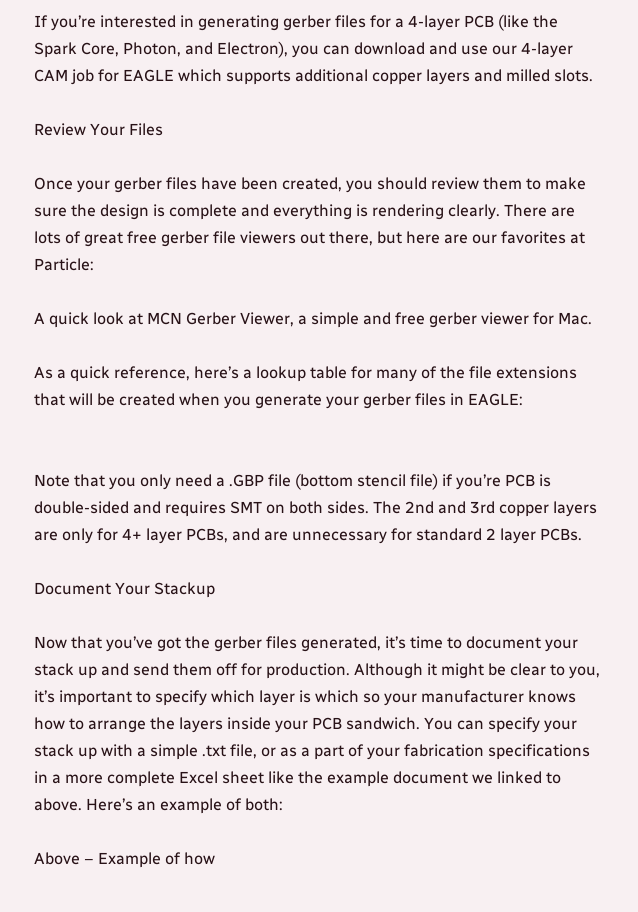If you’re interested in generating gerber files for a 4-layer PCB (like the Spark Core, Photon, and Electron), you can download and use our 4-layer CAM job for EAGLE which supports additional copper layers and milled slots.

Review Your Files

Once your gerber files have been created, you should review them to make sure the design is complete and everything is rendering clearly. There are lots of great free gerber file viewers out there, but here are our favorites at Particle:

A quick look at MCN Gerber Viewer, a simple and free gerber viewer for Mac.

As a quick reference, here’s a lookup table for many of the file extensions that will be created when you generate your gerber files in EAGLE:


Note that you only need a .GBP file (bottom stencil file) if you’re PCB is double-sided and requires SMT on both sides. The 2nd and 3rd copper layers are only for 4+ layer PCBs, and are unnecessary for standard 2 layer PCBs.

Document Your Stackup

Now that you’ve got the gerber files generated, it’s time to document your stack up and send them off for production. Although it might be clear to you, it’s important to specify which layer is which so your manufacturer knows how to arrange the layers inside your PCB sandwich. You can specify your stack up with a simple .txt file, or as a part of your fabrication specifications in a more complete Excel sheet like the example document we linked to above. Here’s an example of both:

Above – Example of how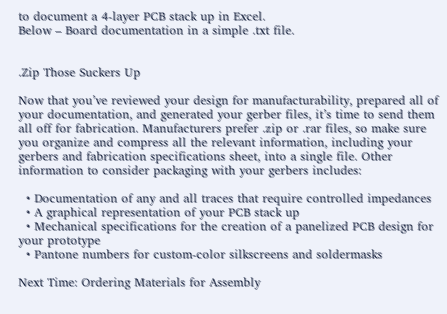to document a 4-layer PCB stack up in Excel.
Below – Board documentation in a simple .txt file.


.Zip Those Suckers Up

Now that you’ve reviewed your design for manufacturability, prepared all of your documentation, and generated your gerber files, it’s time to send them all off for fabrication. Manufacturers prefer .zip or .rar files, so make sure you organize and compress all the relevant information, including your gerbers and fabrication specifications sheet, into a single file. Other information to consider packaging with your gerbers includes:

  • Documentation of any and all traces that require controlled impedances
  • A graphical representation of your PCB stack up
  • Mechanical specifications for the creation of a panelized PCB design for your prototype
  • Pantone numbers for custom-color silkscreens and soldermasks

Next Time: Ordering Materials for Assembly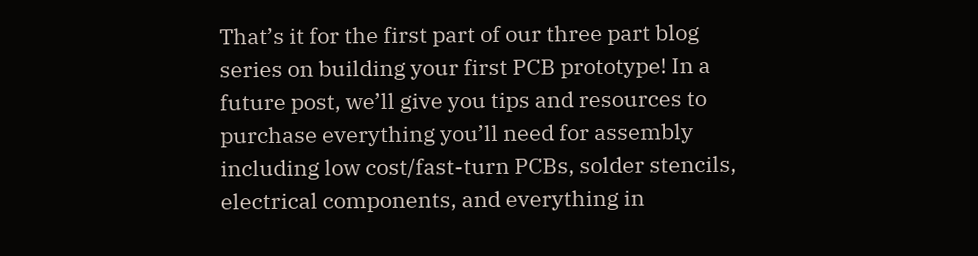That’s it for the first part of our three part blog series on building your first PCB prototype! In a future post, we’ll give you tips and resources to purchase everything you’ll need for assembly including low cost/fast-turn PCBs, solder stencils, electrical components, and everything in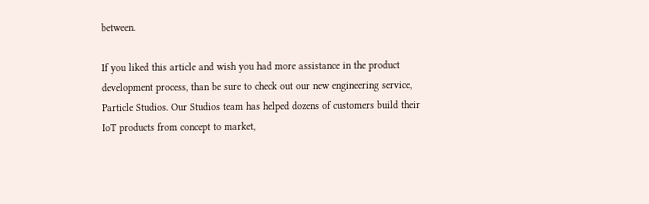between.

If you liked this article and wish you had more assistance in the product development process, than be sure to check out our new engineering service, Particle Studios. Our Studios team has helped dozens of customers build their IoT products from concept to market,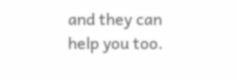and they can help you too.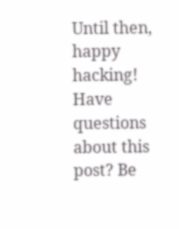Until then, happy hacking! Have questions about this post? Be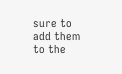sure to add them to the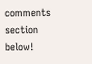comments section below!